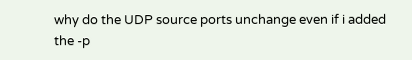why do the UDP source ports unchange even if i added the -p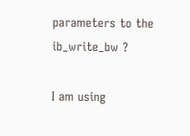parameters to the ib_write_bw ?

I am using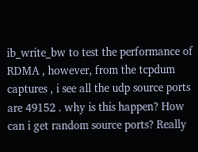ib_write_bw to test the performance of RDMA , however, from the tcpdum captures , i see all the udp source ports are 49152 . why is this happen? How can i get random source ports? Really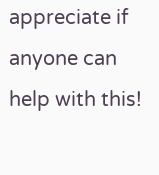appreciate if anyone can help with this!